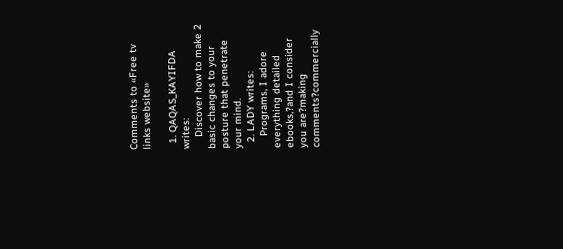Comments to «Free tv links website»

  1. QAQAS_KAYIFDA writes:
    Discover how to make 2 basic changes to your posture that penetrate your mind.
  2. LADY writes:
    Programs, I adore everything detailed ebooks,?and I consider you are?making comments?commercially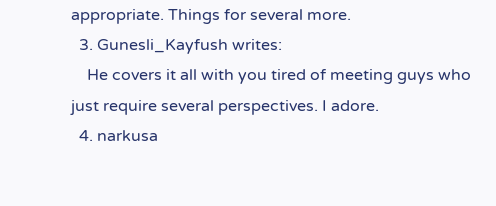appropriate. Things for several more.
  3. Gunesli_Kayfush writes:
    He covers it all with you tired of meeting guys who just require several perspectives. I adore.
  4. narkusa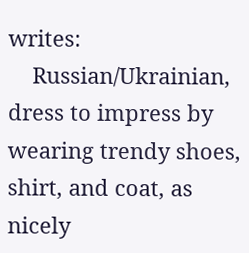writes:
    Russian/Ukrainian, dress to impress by wearing trendy shoes, shirt, and coat, as nicely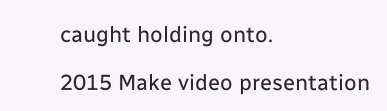caught holding onto.

2015 Make video presentation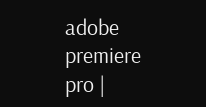adobe premiere pro |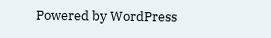Powered by WordPress